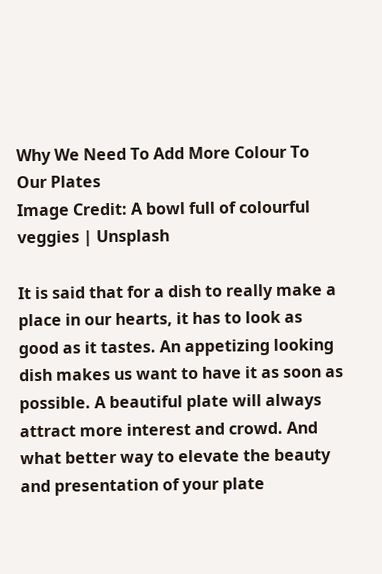Why We Need To Add More Colour To Our Plates
Image Credit: A bowl full of colourful veggies | Unsplash

It is said that for a dish to really make a place in our hearts, it has to look as good as it tastes. An appetizing looking dish makes us want to have it as soon as possible. A beautiful plate will always attract more interest and crowd. And what better way to elevate the beauty and presentation of your plate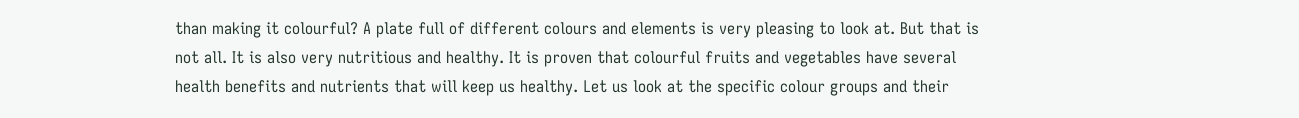than making it colourful? A plate full of different colours and elements is very pleasing to look at. But that is not all. It is also very nutritious and healthy. It is proven that colourful fruits and vegetables have several health benefits and nutrients that will keep us healthy. Let us look at the specific colour groups and their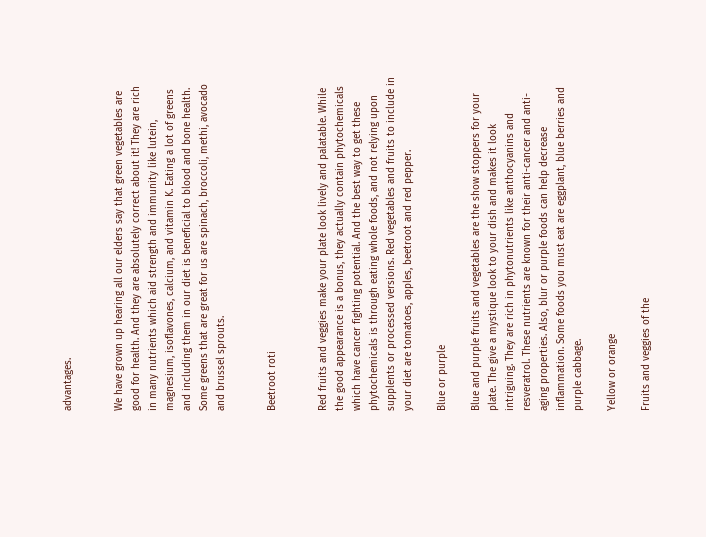advantages.


We have grown up hearing all our elders say that green vegetables are good for health. And they are absolutely correct about it! They are rich in many nutrients which aid strength and immunity like lutein, magnesium, isoflavones, calcium, and vitamin K. Eating a lot of greens and including them in our diet is beneficial to blood and bone health. Some greens that are great for us are spinach, broccoli, methi, avocado and brussel sprouts.


Beetroot roti


Red fruits and veggies make your plate look lively and palatable. While the good appearance is a bonus, they actually contain phytochemicals which have cancer fighting potential. And the best way to get these phytochemicals is through eating whole foods, and not relying upon supplents or processed versions. Red vegetables and fruits to include in your diet are tomatoes, apples, beetroot and red pepper.

Blue or purple

Blue and purple fruits and vegetables are the show stoppers for your plate. The give a mystique look to your dish and makes it look intriguing. They are rich in phytonutrients like anthocyanins and resveratrol. These nutrients are known for their anti-cancer and anti-aging properties. Also, blur or purple foods can help decrease inflammation. Some foods you must eat are eggplant, blue berries and purple cabbage.

Yellow or orange

Fruits and veggies of the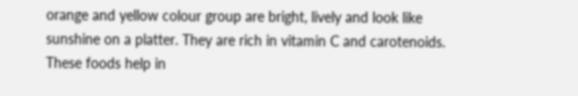orange and yellow colour group are bright, lively and look like sunshine on a platter. They are rich in vitamin C and carotenoids. These foods help in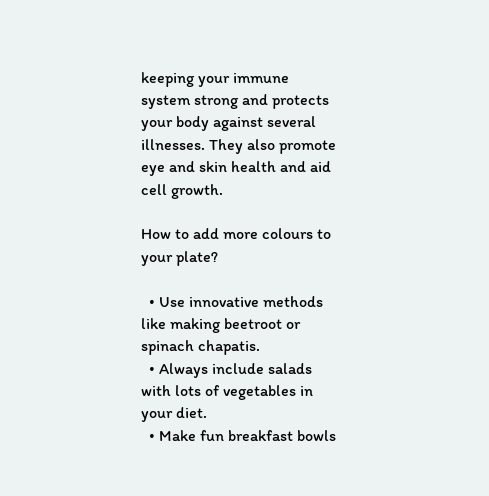keeping your immune system strong and protects your body against several illnesses. They also promote eye and skin health and aid cell growth.

How to add more colours to your plate?

  • Use innovative methods like making beetroot or spinach chapatis.
  • Always include salads with lots of vegetables in your diet.
  • Make fun breakfast bowls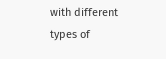with different types of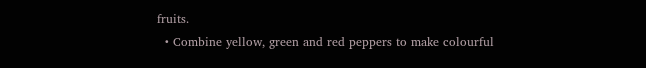fruits.
  • Combine yellow, green and red peppers to make colourful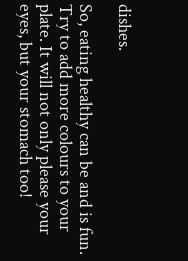dishes.

So, eating healthy can be and is fun. Try to add more colours to your plate. It will not only please your eyes, but your stomach too!